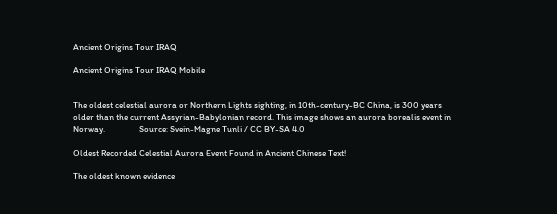Ancient Origins Tour IRAQ

Ancient Origins Tour IRAQ Mobile


The oldest celestial aurora or Northern Lights sighting, in 10th-century-BC China, is 300 years older than the current Assyrian-Babylonian record. This image shows an aurora borealis event in Norway.                 Source: Svein-Magne Tunli / CC BY-SA 4.0

Oldest Recorded Celestial Aurora Event Found in Ancient Chinese Text!

The oldest known evidence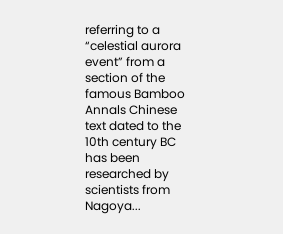referring to a “celestial aurora event” from a section of the famous Bamboo Annals Chinese text dated to the 10th century BC has been researched by scientists from Nagoya...